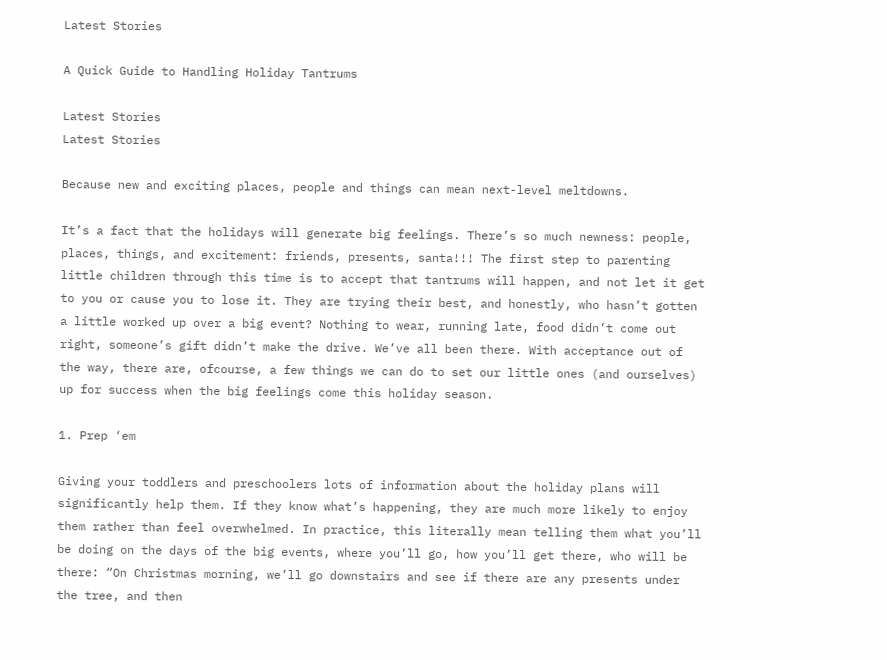Latest Stories

A Quick Guide to Handling Holiday Tantrums

Latest Stories
Latest Stories

Because new and exciting places, people and things can mean next-level meltdowns.

It’s a fact that the holidays will generate big feelings. There’s so much newness: people, places, things, and excitement: friends, presents, santa!!! The first step to parenting little children through this time is to accept that tantrums will happen, and not let it get to you or cause you to lose it. They are trying their best, and honestly, who hasn’t gotten a little worked up over a big event? Nothing to wear, running late, food didn’t come out right, someone’s gift didn’t make the drive. We’ve all been there. With acceptance out of the way, there are, ofcourse, a few things we can do to set our little ones (and ourselves) up for success when the big feelings come this holiday season.

1. Prep ‘em

Giving your toddlers and preschoolers lots of information about the holiday plans will significantly help them. If they know what’s happening, they are much more likely to enjoy them rather than feel overwhelmed. In practice, this literally mean telling them what you’ll be doing on the days of the big events, where you’ll go, how you’ll get there, who will be there: “On Christmas morning, we’ll go downstairs and see if there are any presents under the tree, and then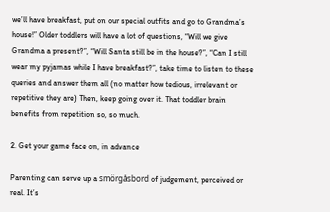we’ll have breakfast, put on our special outfits and go to Grandma’s house!” Older toddlers will have a lot of questions, “Will we give Grandma a present?”, “Will Santa still be in the house?”, “Can I still wear my pyjamas while I have breakfast?”, take time to listen to these queries and answer them all (no matter how tedious, irrelevant or repetitive they are) Then, keep going over it. That toddler brain benefits from repetition so, so much.

2. Get your game face on, in advance

Parenting can serve up a smörgåsbord of judgement, perceived or real. It’s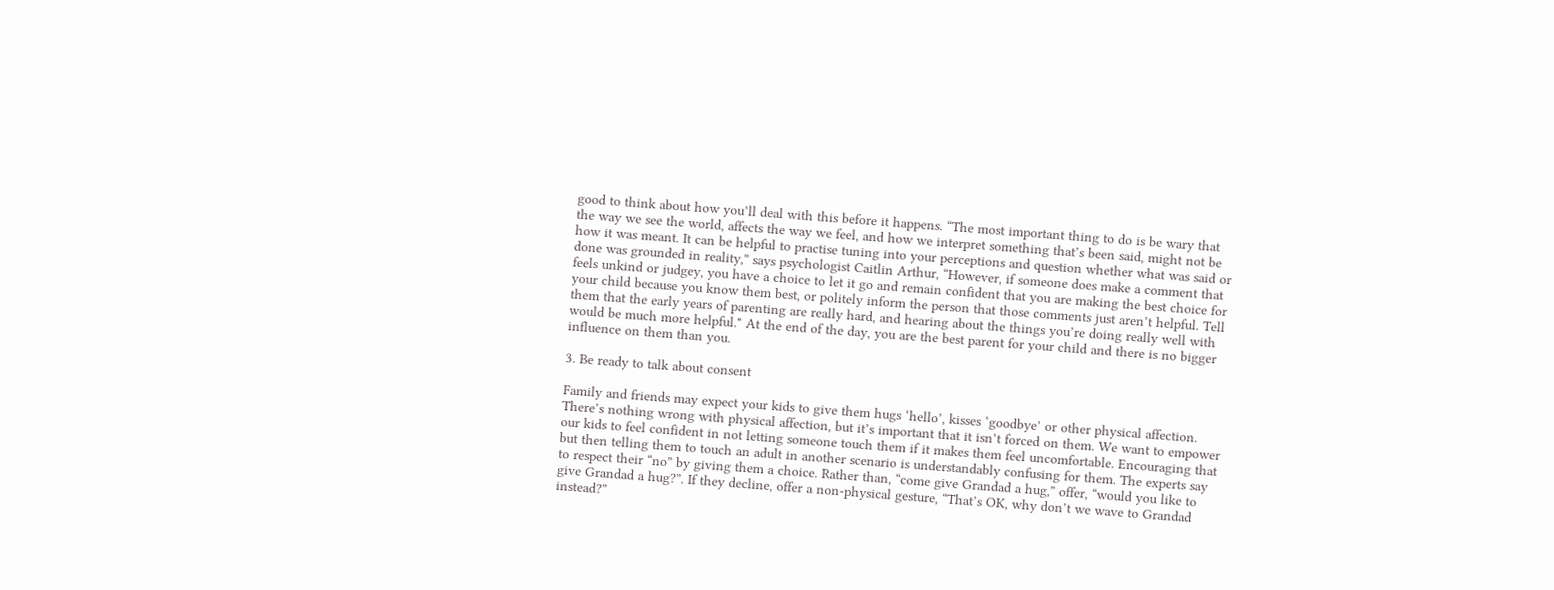good to think about how you’ll deal with this before it happens. “The most important thing to do is be wary that the way we see the world, affects the way we feel, and how we interpret something that’s been said, might not be how it was meant. It can be helpful to practise tuning into your perceptions and question whether what was said or done was grounded in reality,” says psychologist Caitlin Arthur, “However, if someone does make a comment that feels unkind or judgey, you have a choice to let it go and remain confident that you are making the best choice for your child because you know them best, or politely inform the person that those comments just aren’t helpful. Tell them that the early years of parenting are really hard, and hearing about the things you’re doing really well with would be much more helpful." At the end of the day, you are the best parent for your child and there is no bigger influence on them than you.

3. Be ready to talk about consent

Family and friends may expect your kids to give them hugs ‘hello’, kisses ‘goodbye’ or other physical affection. There’s nothing wrong with physical affection, but it’s important that it isn’t forced on them. We want to empower our kids to feel confident in not letting someone touch them if it makes them feel uncomfortable. Encouraging that but then telling them to touch an adult in another scenario is understandably confusing for them. The experts say to respect their “no” by giving them a choice. Rather than, “come give Grandad a hug,” offer, “would you like to give Grandad a hug?”. If they decline, offer a non-physical gesture, “That’s OK, why don’t we wave to Grandad instead?”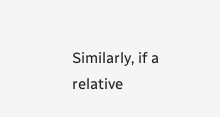Similarly, if a relative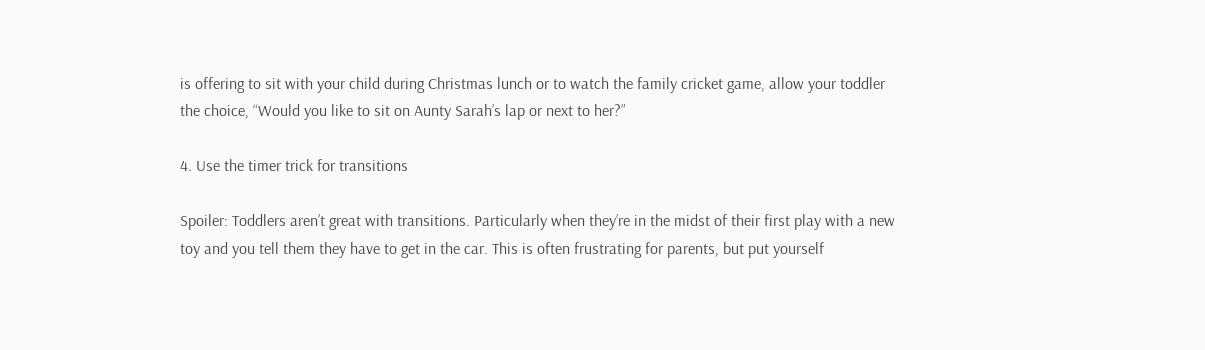is offering to sit with your child during Christmas lunch or to watch the family cricket game, allow your toddler the choice, “Would you like to sit on Aunty Sarah’s lap or next to her?”

4. Use the timer trick for transitions

Spoiler: Toddlers aren’t great with transitions. Particularly when they’re in the midst of their first play with a new toy and you tell them they have to get in the car. This is often frustrating for parents, but put yourself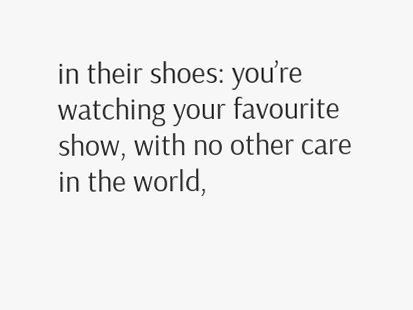in their shoes: you’re watching your favourite show, with no other care in the world,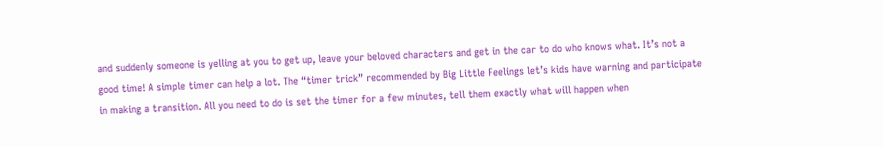and suddenly someone is yelling at you to get up, leave your beloved characters and get in the car to do who knows what. It’s not a good time! A simple timer can help a lot. The “timer trick” recommended by Big Little Feelings let’s kids have warning and participate in making a transition. All you need to do is set the timer for a few minutes, tell them exactly what will happen when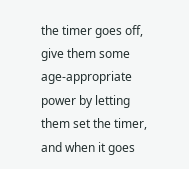the timer goes off, give them some age-appropriate power by letting them set the timer, and when it goes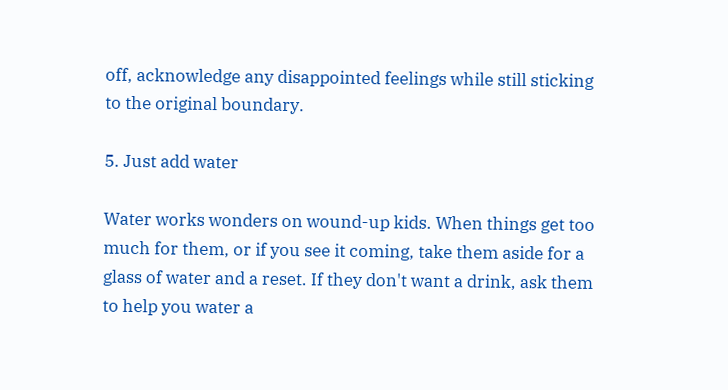off, acknowledge any disappointed feelings while still sticking to the original boundary.

5. Just add water

Water works wonders on wound-up kids. When things get too much for them, or if you see it coming, take them aside for a glass of water and a reset. If they don't want a drink, ask them to help you water a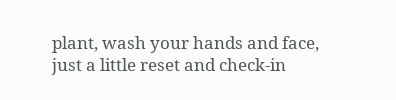plant, wash your hands and face, just a little reset and check-in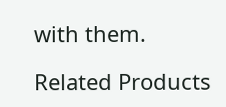with them.

Related Products